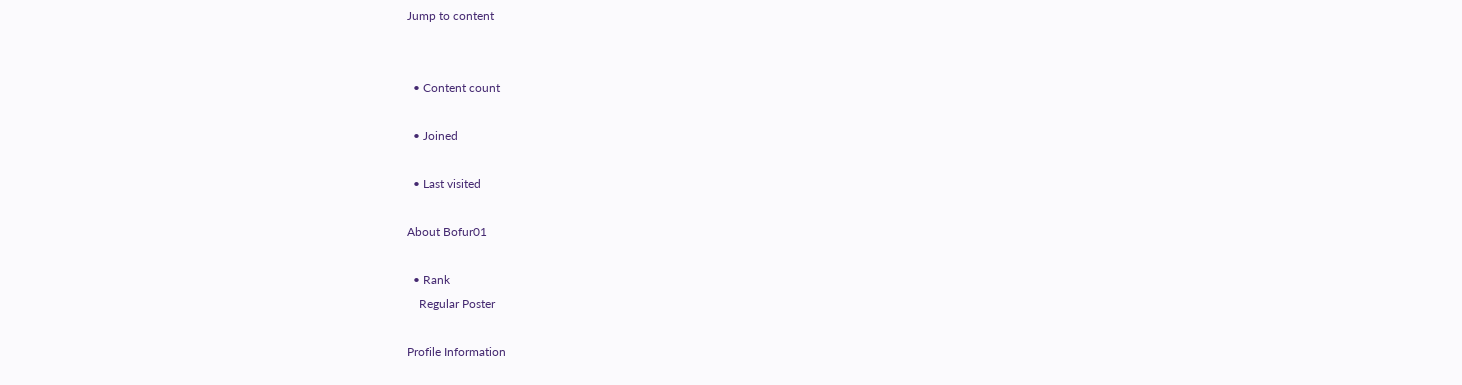Jump to content


  • Content count

  • Joined

  • Last visited

About Bofur01

  • Rank
    Regular Poster

Profile Information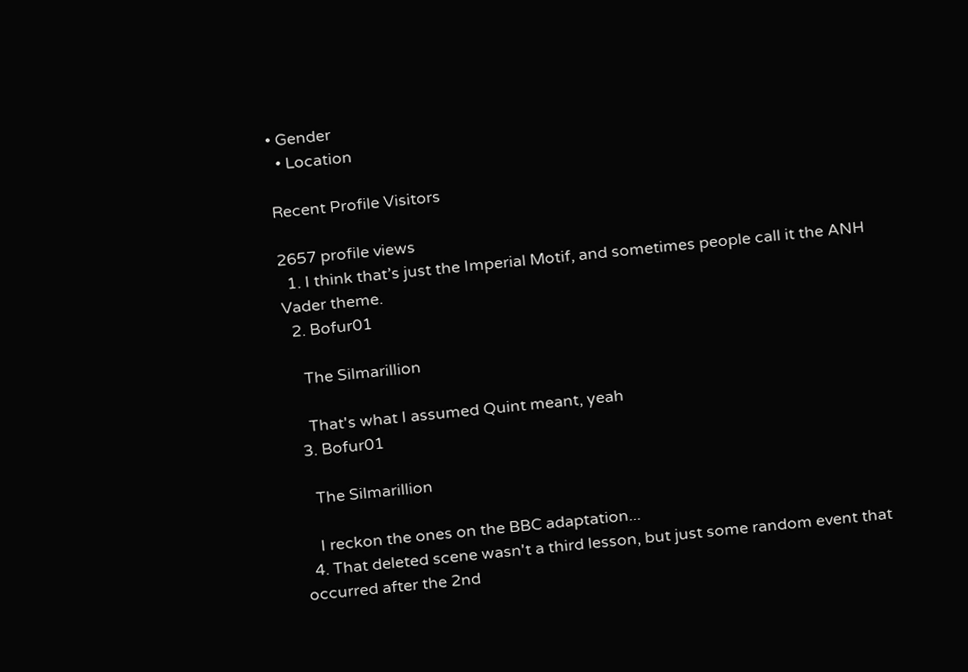• Gender
  • Location

Recent Profile Visitors

2657 profile views
  1. I think that’s just the Imperial Motif, and sometimes people call it the ANH Vader theme.
  2. Bofur01

    The Silmarillion

    That's what I assumed Quint meant, yeah
  3. Bofur01

    The Silmarillion

    I reckon the ones on the BBC adaptation...
  4. That deleted scene wasn't a third lesson, but just some random event that occurred after the 2nd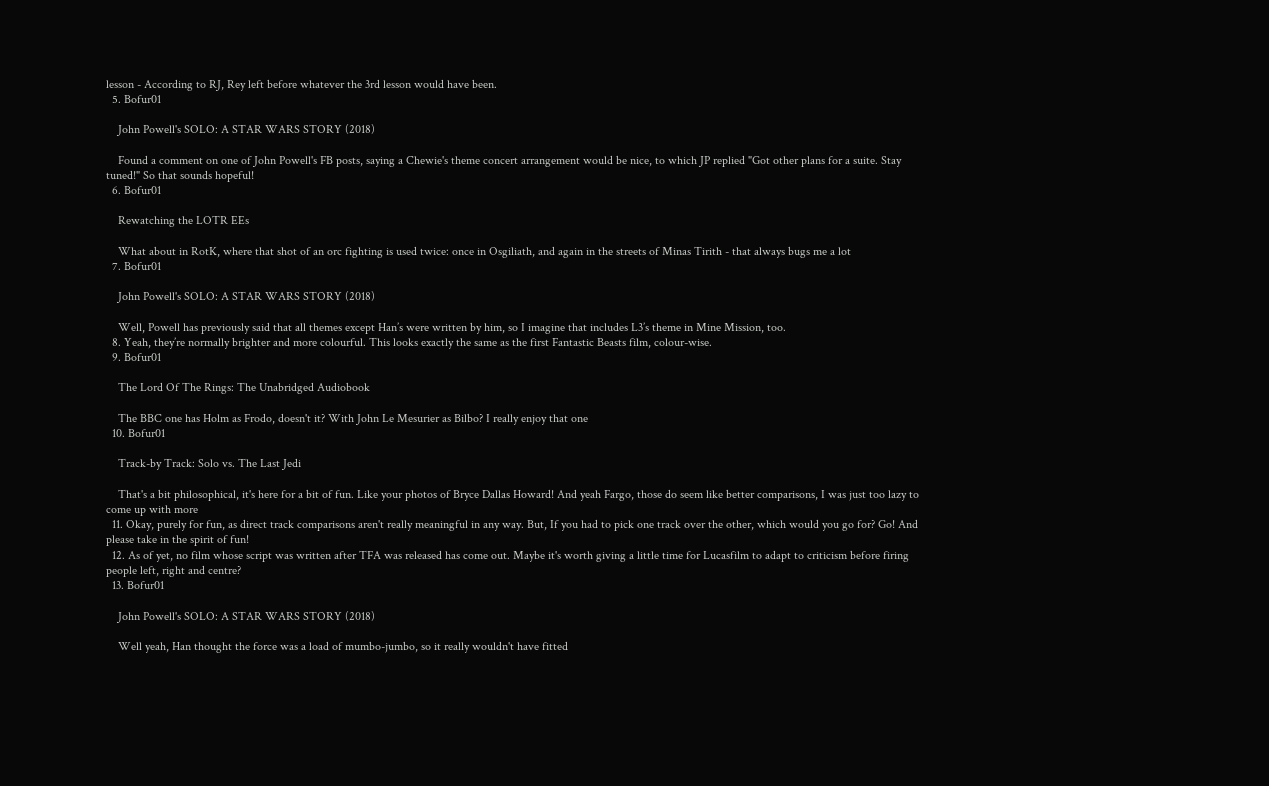lesson - According to RJ, Rey left before whatever the 3rd lesson would have been.
  5. Bofur01

    John Powell's SOLO: A STAR WARS STORY (2018)

    Found a comment on one of John Powell's FB posts, saying a Chewie's theme concert arrangement would be nice, to which JP replied "Got other plans for a suite. Stay tuned!" So that sounds hopeful!
  6. Bofur01

    Rewatching the LOTR EEs

    What about in RotK, where that shot of an orc fighting is used twice: once in Osgiliath, and again in the streets of Minas Tirith - that always bugs me a lot
  7. Bofur01

    John Powell's SOLO: A STAR WARS STORY (2018)

    Well, Powell has previously said that all themes except Han’s were written by him, so I imagine that includes L3’s theme in Mine Mission, too.
  8. Yeah, they’re normally brighter and more colourful. This looks exactly the same as the first Fantastic Beasts film, colour-wise.
  9. Bofur01

    The Lord Of The Rings: The Unabridged Audiobook

    The BBC one has Holm as Frodo, doesn't it? With John Le Mesurier as Bilbo? I really enjoy that one
  10. Bofur01

    Track-by Track: Solo vs. The Last Jedi

    That's a bit philosophical, it's here for a bit of fun. Like your photos of Bryce Dallas Howard! And yeah Fargo, those do seem like better comparisons, I was just too lazy to come up with more
  11. Okay, purely for fun, as direct track comparisons aren't really meaningful in any way. But, If you had to pick one track over the other, which would you go for? Go! And please take in the spirit of fun!
  12. As of yet, no film whose script was written after TFA was released has come out. Maybe it's worth giving a little time for Lucasfilm to adapt to criticism before firing people left, right and centre?
  13. Bofur01

    John Powell's SOLO: A STAR WARS STORY (2018)

    Well yeah, Han thought the force was a load of mumbo-jumbo, so it really wouldn't have fitted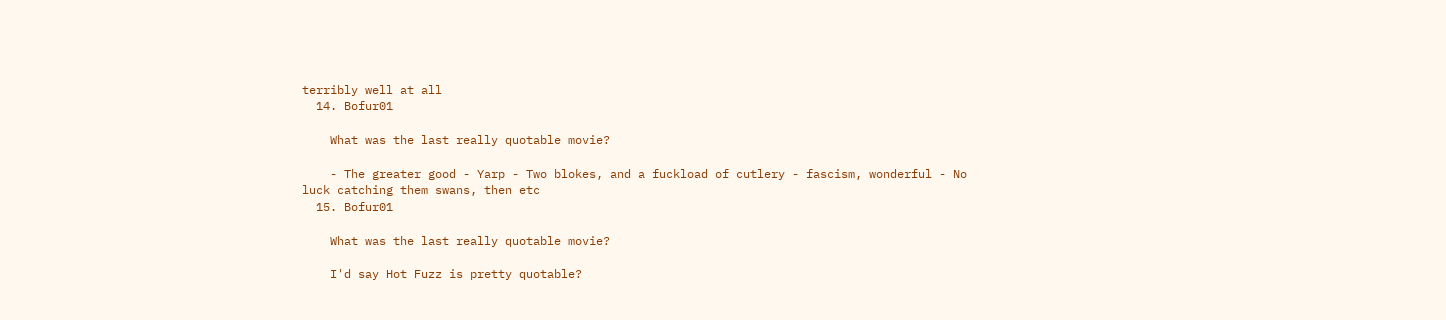terribly well at all
  14. Bofur01

    What was the last really quotable movie?

    - The greater good - Yarp - Two blokes, and a fuckload of cutlery - fascism, wonderful - No luck catching them swans, then etc
  15. Bofur01

    What was the last really quotable movie?

    I'd say Hot Fuzz is pretty quotable?